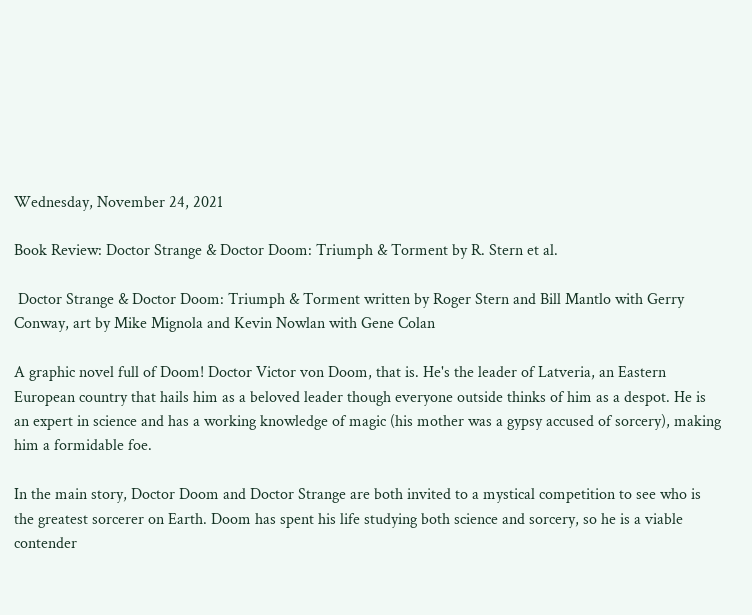Wednesday, November 24, 2021

Book Review: Doctor Strange & Doctor Doom: Triumph & Torment by R. Stern et al.

 Doctor Strange & Doctor Doom: Triumph & Torment written by Roger Stern and Bill Mantlo with Gerry Conway, art by Mike Mignola and Kevin Nowlan with Gene Colan

A graphic novel full of Doom! Doctor Victor von Doom, that is. He's the leader of Latveria, an Eastern European country that hails him as a beloved leader though everyone outside thinks of him as a despot. He is an expert in science and has a working knowledge of magic (his mother was a gypsy accused of sorcery), making him a formidable foe.

In the main story, Doctor Doom and Doctor Strange are both invited to a mystical competition to see who is the greatest sorcerer on Earth. Doom has spent his life studying both science and sorcery, so he is a viable contender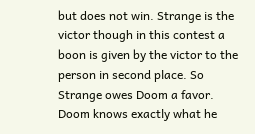but does not win. Strange is the victor though in this contest a boon is given by the victor to the person in second place. So Strange owes Doom a favor. Doom knows exactly what he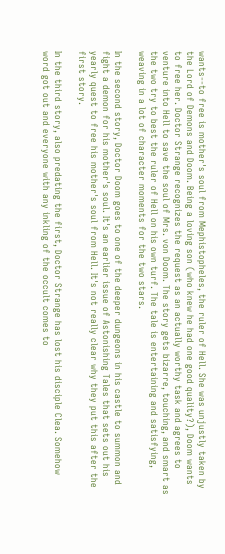wants--to free is mother's soul from Mephistopheles, the ruler of Hell. She was unjustly taken by the Lord of Demons and Doom. Being a loving son (who knew he had one good quality?), Doom wants to free her. Doctor Strange recognizes the request as an actually worthy task and agrees to venture into Hell to save the soul of Mrs. von Doom. The story gets bizarre, touching, and smart as the two try to best the ruler of Hell on his own turf. The tale is entertaining and satisfying, weaving in a lot of character moments for the two stars.

In the second story, Doctor Doom goes to one of the deeper dungeons in his castle to summon and fight a demon for his mother's soul. It's an earlier issue of Astonishing Tales that sets out his yearly quest to free his mother's soul from Hell. It's not really clear why they put this after the first story.

In the third story, also predating the first, Doctor Strange has lost his disciple Clea. Somehow word got out and everyone with any inkling of the occult comes to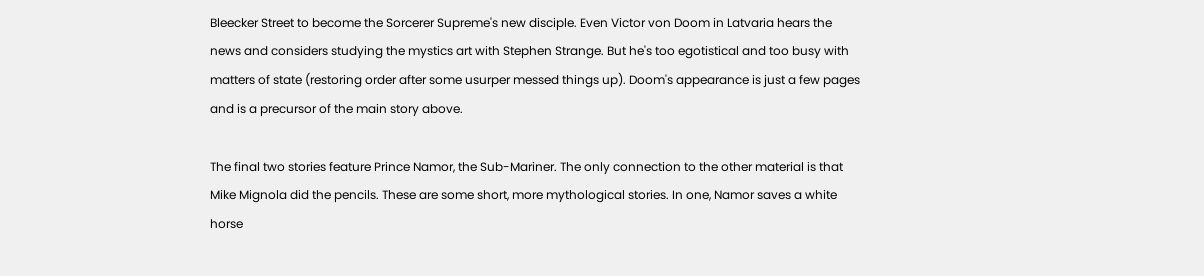Bleecker Street to become the Sorcerer Supreme's new disciple. Even Victor von Doom in Latvaria hears the news and considers studying the mystics art with Stephen Strange. But he's too egotistical and too busy with matters of state (restoring order after some usurper messed things up). Doom's appearance is just a few pages and is a precursor of the main story above.

The final two stories feature Prince Namor, the Sub-Mariner. The only connection to the other material is that Mike Mignola did the pencils. These are some short, more mythological stories. In one, Namor saves a white horse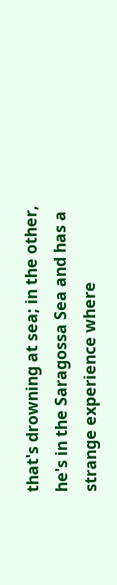that's drowning at sea; in the other, he's in the Saragossa Sea and has a strange experience where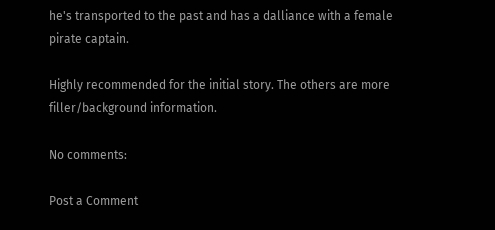he's transported to the past and has a dalliance with a female pirate captain.

Highly recommended for the initial story. The others are more filler/background information.

No comments:

Post a Comment